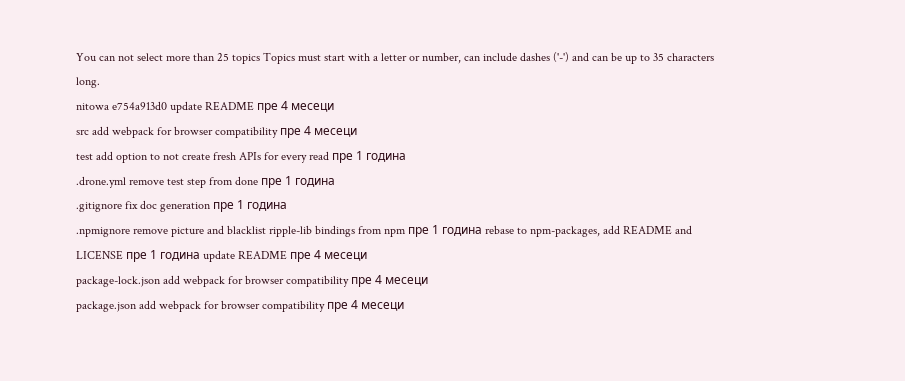You can not select more than 25 topics Topics must start with a letter or number, can include dashes ('-') and can be up to 35 characters long.
nitowa e754a913d0 update README пре 4 месеци
src add webpack for browser compatibility пре 4 месеци
test add option to not create fresh APIs for every read пре 1 година
.drone.yml remove test step from done пре 1 година
.gitignore fix doc generation пре 1 година
.npmignore remove picture and blacklist ripple-lib bindings from npm пре 1 година rebase to npm-packages, add README and LICENSE пре 1 година update README пре 4 месеци
package-lock.json add webpack for browser compatibility пре 4 месеци
package.json add webpack for browser compatibility пре 4 месеци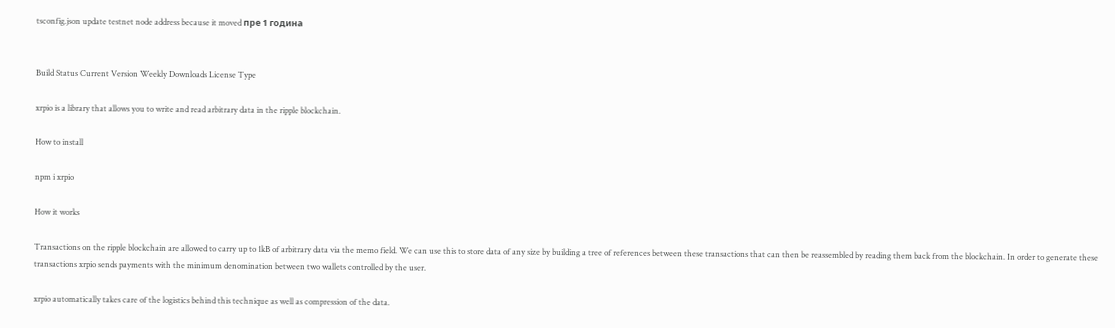tsconfig.json update testnet node address because it moved пре 1 година


Build Status Current Version Weekly Downloads License Type

xrpio is a library that allows you to write and read arbitrary data in the ripple blockchain.

How to install

npm i xrpio

How it works

Transactions on the ripple blockchain are allowed to carry up to 1kB of arbitrary data via the memo field. We can use this to store data of any size by building a tree of references between these transactions that can then be reassembled by reading them back from the blockchain. In order to generate these transactions xrpio sends payments with the minimum denomination between two wallets controlled by the user.

xrpio automatically takes care of the logistics behind this technique as well as compression of the data.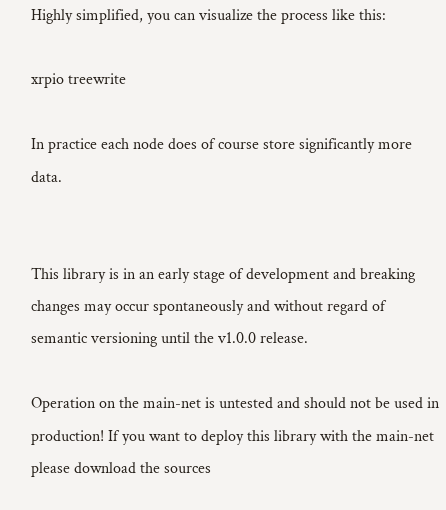Highly simplified, you can visualize the process like this:

xrpio treewrite

In practice each node does of course store significantly more data.


This library is in an early stage of development and breaking changes may occur spontaneously and without regard of semantic versioning until the v1.0.0 release.

Operation on the main-net is untested and should not be used in production! If you want to deploy this library with the main-net please download the sources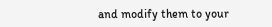and modify them to your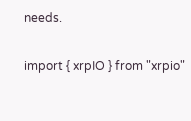needs.


import { xrpIO } from "xrpio"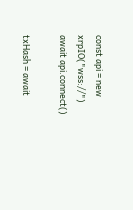const api = new xrpIO("wss://")
await api.connect()

txHash = await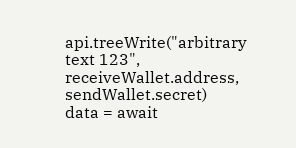api.treeWrite("arbitrary text 123", receiveWallet.address, sendWallet.secret)
data = await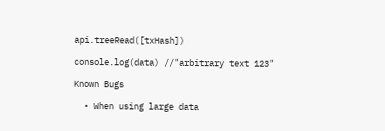api.treeRead([txHash])

console.log(data) //"arbitrary text 123"

Known Bugs

  • When using large data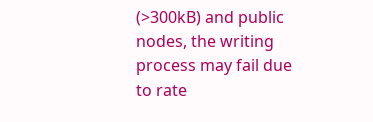(>300kB) and public nodes, the writing process may fail due to rate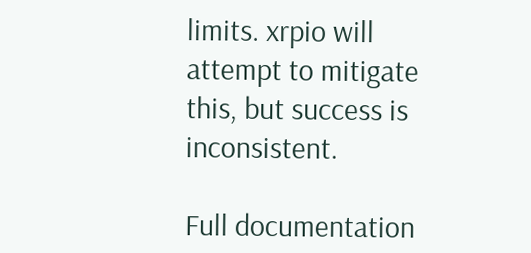limits. xrpio will attempt to mitigate this, but success is inconsistent.

Full documentation